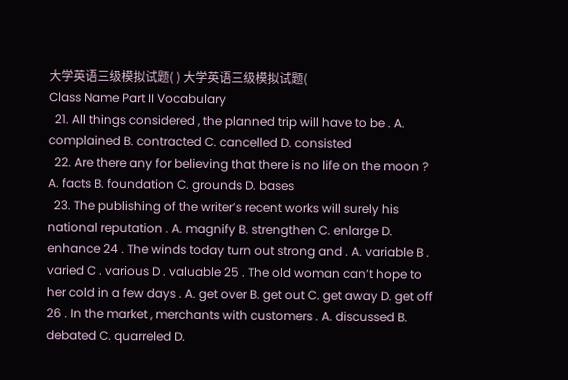大学英语三级模拟试题( ) 大学英语三级模拟试题(
Class Name Part II Vocabulary
  21. All things considered , the planned trip will have to be . A. complained B. contracted C. cancelled D. consisted
  22. Are there any for believing that there is no life on the moon ? A. facts B. foundation C. grounds D. bases
  23. The publishing of the writer’s recent works will surely his national reputation . A. magnify B. strengthen C. enlarge D. enhance 24 . The winds today turn out strong and . A. variable B . varied C . various D . valuable 25 . The old woman can’t hope to her cold in a few days . A. get over B. get out C. get away D. get off 26 . In the market , merchants with customers . A. discussed B. debated C. quarreled D.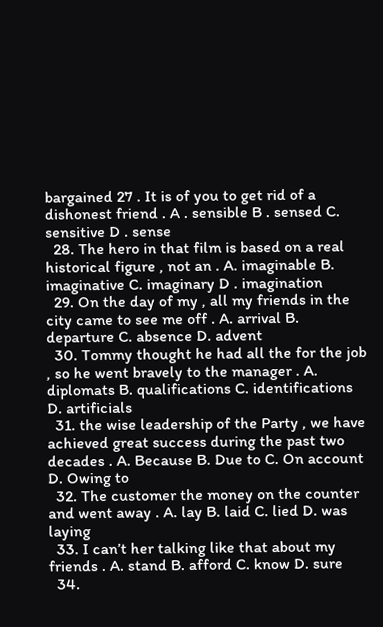bargained 27 . It is of you to get rid of a dishonest friend . A . sensible B . sensed C. sensitive D . sense
  28. The hero in that film is based on a real historical figure , not an . A. imaginable B. imaginative C. imaginary D . imagination
  29. On the day of my , all my friends in the city came to see me off . A. arrival B. departure C. absence D. advent
  30. Tommy thought he had all the for the job , so he went bravely to the manager . A. diplomats B. qualifications C. identifications D. artificials
  31. the wise leadership of the Party , we have achieved great success during the past two decades . A. Because B. Due to C. On account D. Owing to
  32. The customer the money on the counter and went away . A. lay B. laid C. lied D. was laying
  33. I can’t her talking like that about my friends . A. stand B. afford C. know D. sure
  34.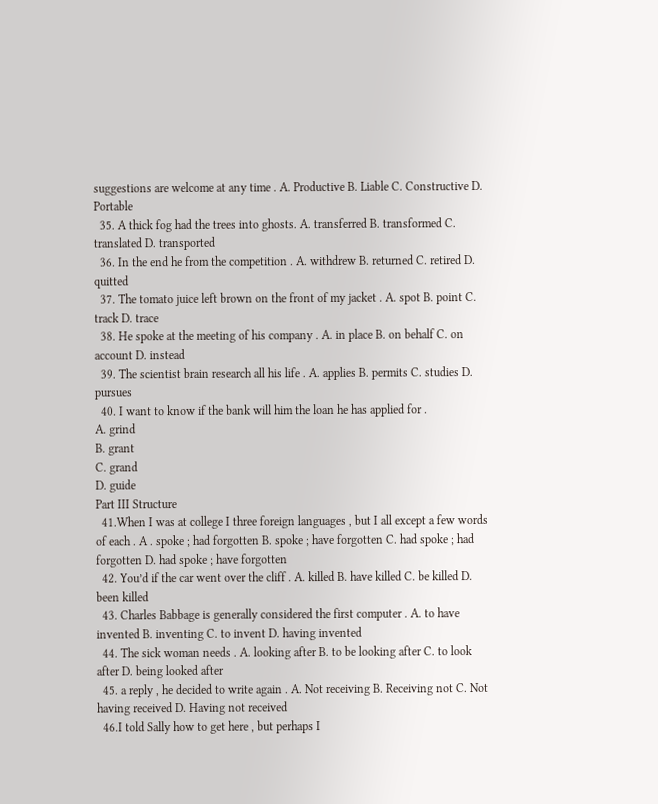suggestions are welcome at any time . A. Productive B. Liable C. Constructive D. Portable
  35. A thick fog had the trees into ghosts. A. transferred B. transformed C. translated D. transported
  36. In the end he from the competition . A. withdrew B. returned C. retired D. quitted
  37. The tomato juice left brown on the front of my jacket . A. spot B. point C. track D. trace
  38. He spoke at the meeting of his company . A. in place B. on behalf C. on account D. instead
  39. The scientist brain research all his life . A. applies B. permits C. studies D. pursues
  40. I want to know if the bank will him the loan he has applied for .
A. grind
B. grant
C. grand
D. guide
Part III Structure
  41.When I was at college I three foreign languages , but I all except a few words of each . A . spoke ; had forgotten B. spoke ; have forgotten C. had spoke ; had forgotten D. had spoke ; have forgotten
  42. You’d if the car went over the cliff . A. killed B. have killed C. be killed D. been killed
  43. Charles Babbage is generally considered the first computer . A. to have invented B. inventing C. to invent D. having invented
  44. The sick woman needs . A. looking after B. to be looking after C. to look after D. being looked after
  45. a reply , he decided to write again . A. Not receiving B. Receiving not C. Not having received D. Having not received
  46.I told Sally how to get here , but perhaps I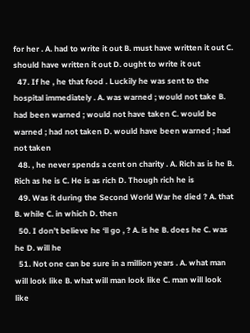for her . A. had to write it out B. must have written it out C. should have written it out D. ought to write it out
  47. If he , he that food . Luckily he was sent to the hospital immediately . A. was warned ; would not take B. had been warned ; would not have taken C. would be warned ; had not taken D. would have been warned ; had not taken
  48. , he never spends a cent on charity . A. Rich as is he B. Rich as he is C. He is as rich D. Though rich he is
  49. Was it during the Second World War he died ? A. that B. while C. in which D. then
  50. I don’t believe he ‘ll go , ? A. is he B. does he C. was he D. will he
  51. Not one can be sure in a million years . A. what man will look like B. what will man look like C. man will look like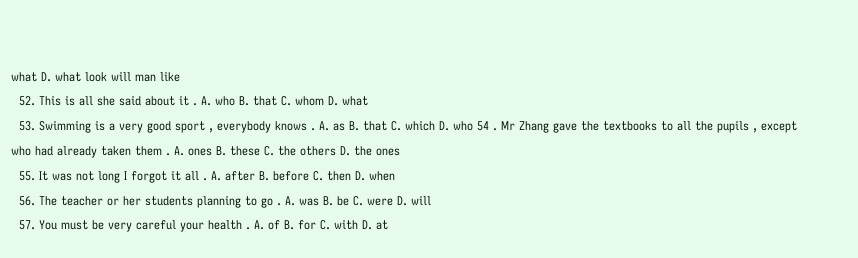what D. what look will man like
  52. This is all she said about it . A. who B. that C. whom D. what
  53. Swimming is a very good sport , everybody knows . A. as B. that C. which D. who 54 . Mr Zhang gave the textbooks to all the pupils , except who had already taken them . A. ones B. these C. the others D. the ones
  55. It was not long I forgot it all . A. after B. before C. then D. when
  56. The teacher or her students planning to go . A. was B. be C. were D. will
  57. You must be very careful your health . A. of B. for C. with D. at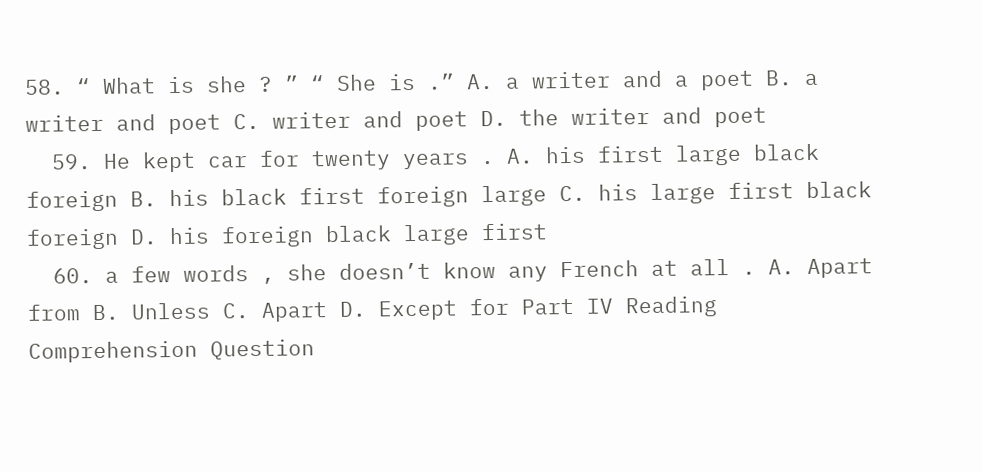58. “ What is she ? ” “ She is .” A. a writer and a poet B. a writer and poet C. writer and poet D. the writer and poet
  59. He kept car for twenty years . A. his first large black foreign B. his black first foreign large C. his large first black foreign D. his foreign black large first
  60. a few words , she doesn’t know any French at all . A. Apart from B. Unless C. Apart D. Except for Part IV Reading Comprehension Question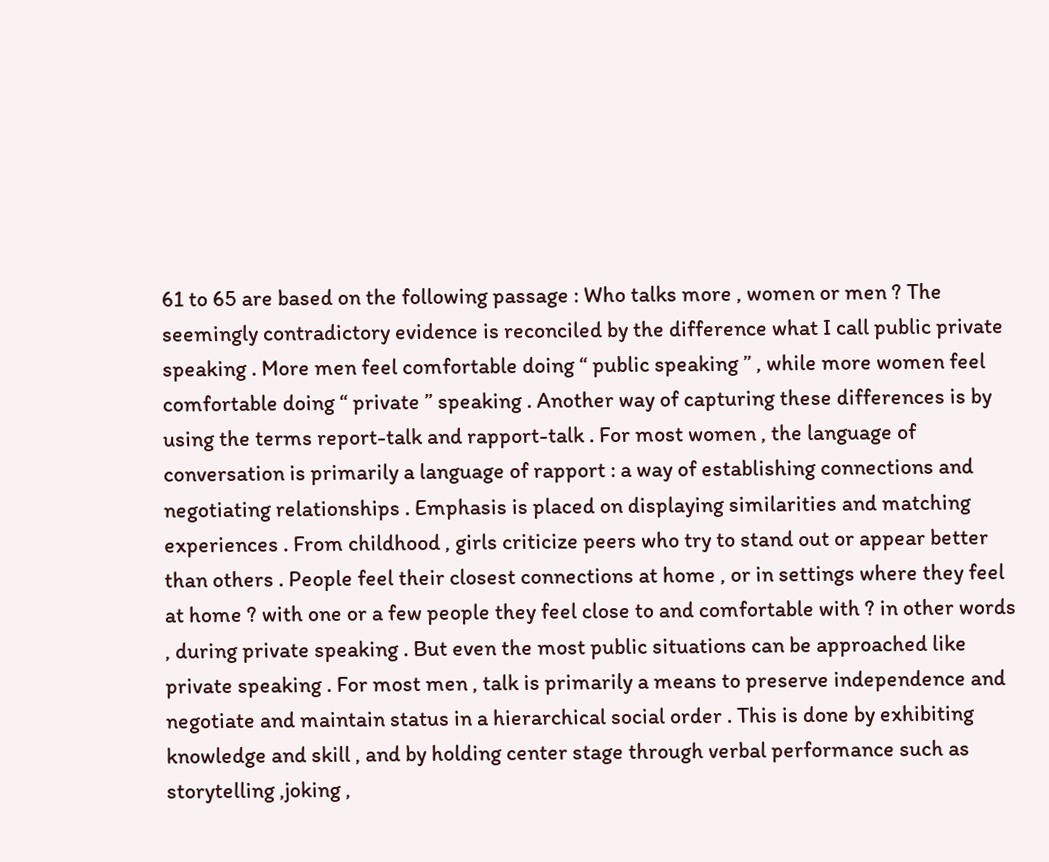61 to 65 are based on the following passage : Who talks more , women or men ? The seemingly contradictory evidence is reconciled by the difference what I call public private speaking . More men feel comfortable doing “ public speaking ” , while more women feel comfortable doing “ private ” speaking . Another way of capturing these differences is by using the terms report-talk and rapport-talk . For most women , the language of conversation is primarily a language of rapport : a way of establishing connections and negotiating relationships . Emphasis is placed on displaying similarities and matching experiences . From childhood , girls criticize peers who try to stand out or appear better than others . People feel their closest connections at home , or in settings where they feel at home ? with one or a few people they feel close to and comfortable with ? in other words , during private speaking . But even the most public situations can be approached like private speaking . For most men , talk is primarily a means to preserve independence and negotiate and maintain status in a hierarchical social order . This is done by exhibiting knowledge and skill , and by holding center stage through verbal performance such as storytelling ,joking ,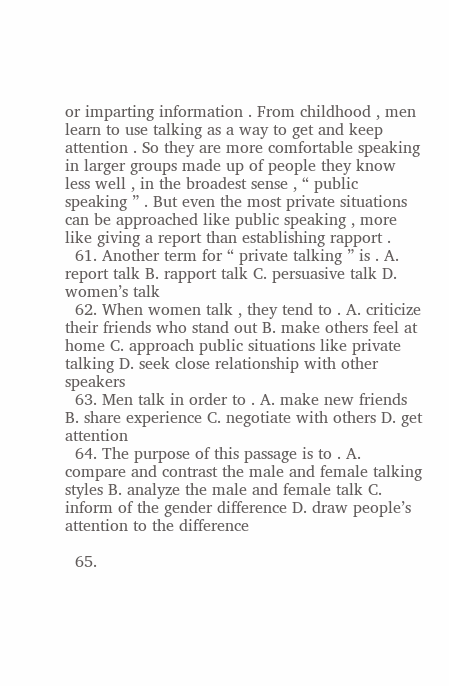or imparting information . From childhood , men learn to use talking as a way to get and keep attention . So they are more comfortable speaking in larger groups made up of people they know less well , in the broadest sense , “ public speaking ” . But even the most private situations can be approached like public speaking , more like giving a report than establishing rapport .
  61. Another term for “ private talking ” is . A. report talk B. rapport talk C. persuasive talk D. women’s talk
  62. When women talk , they tend to . A. criticize their friends who stand out B. make others feel at home C. approach public situations like private talking D. seek close relationship with other speakers
  63. Men talk in order to . A. make new friends B. share experience C. negotiate with others D. get attention
  64. The purpose of this passage is to . A. compare and contrast the male and female talking styles B. analyze the male and female talk C. inform of the gender difference D. draw people’s attention to the difference

  65.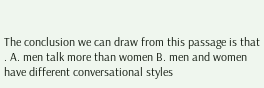The conclusion we can draw from this passage is that . A. men talk more than women B. men and women have different conversational styles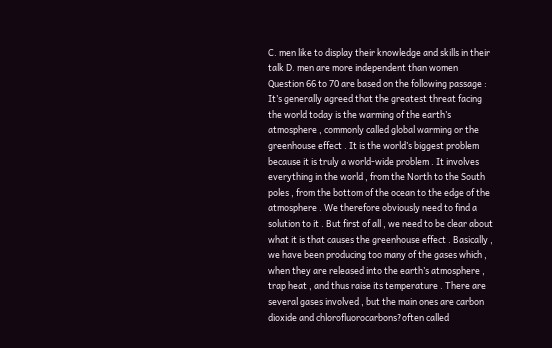C. men like to display their knowledge and skills in their talk D. men are more independent than women Question 66 to 70 are based on the following passage : It’s generally agreed that the greatest threat facing the world today is the warming of the earth’s atmosphere , commonly called global warming or the greenhouse effect . It is the world’s biggest problem because it is truly a world-wide problem . It involves everything in the world , from the North to the South poles , from the bottom of the ocean to the edge of the atmosphere . We therefore obviously need to find a solution to it . But first of all , we need to be clear about what it is that causes the greenhouse effect . Basically , we have been producing too many of the gases which , when they are released into the earth’s atmosphere , trap heat , and thus raise its temperature . There are several gases involved , but the main ones are carbon dioxide and chlorofluorocarbons?often called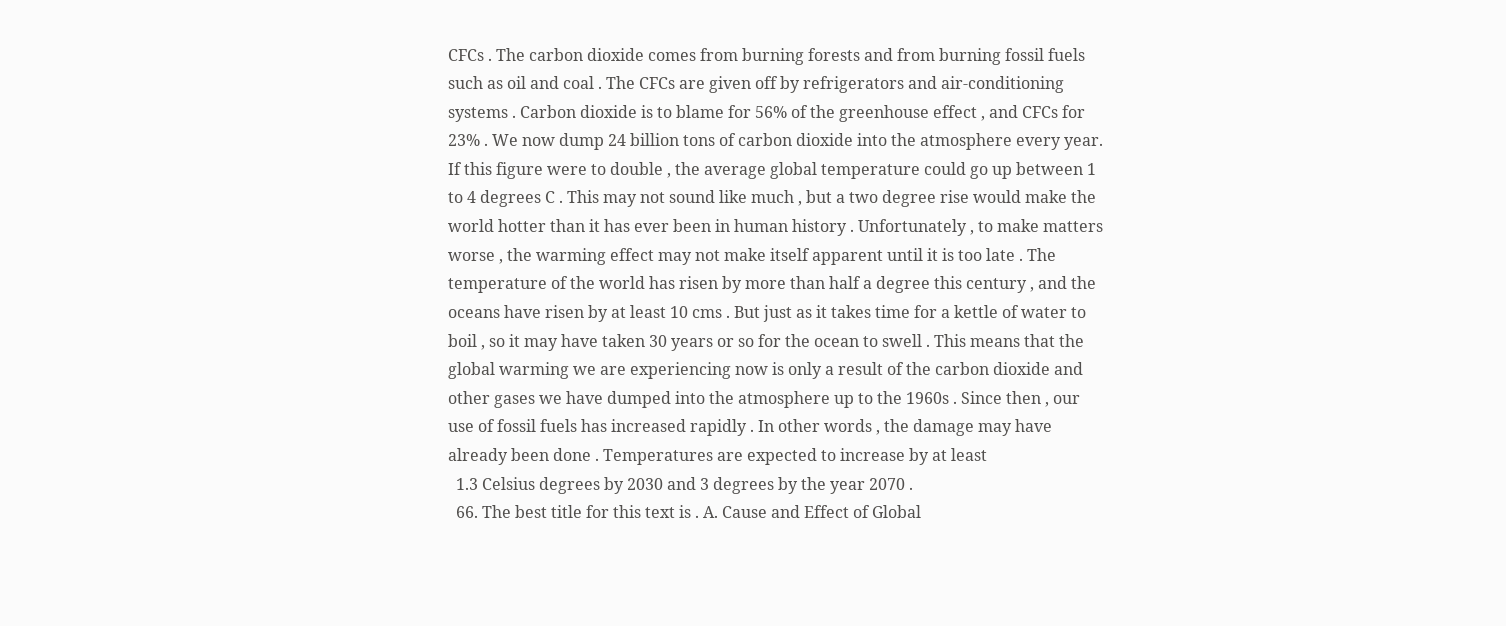CFCs . The carbon dioxide comes from burning forests and from burning fossil fuels such as oil and coal . The CFCs are given off by refrigerators and air-conditioning systems . Carbon dioxide is to blame for 56% of the greenhouse effect , and CFCs for 23% . We now dump 24 billion tons of carbon dioxide into the atmosphere every year. If this figure were to double , the average global temperature could go up between 1 to 4 degrees C . This may not sound like much , but a two degree rise would make the world hotter than it has ever been in human history . Unfortunately , to make matters worse , the warming effect may not make itself apparent until it is too late . The temperature of the world has risen by more than half a degree this century , and the oceans have risen by at least 10 cms . But just as it takes time for a kettle of water to boil , so it may have taken 30 years or so for the ocean to swell . This means that the global warming we are experiencing now is only a result of the carbon dioxide and other gases we have dumped into the atmosphere up to the 1960s . Since then , our use of fossil fuels has increased rapidly . In other words , the damage may have already been done . Temperatures are expected to increase by at least
  1.3 Celsius degrees by 2030 and 3 degrees by the year 2070 .
  66. The best title for this text is . A. Cause and Effect of Global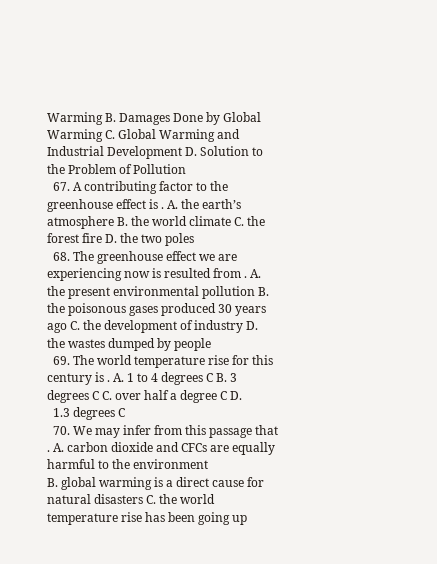Warming B. Damages Done by Global Warming C. Global Warming and Industrial Development D. Solution to the Problem of Pollution
  67. A contributing factor to the greenhouse effect is . A. the earth’s atmosphere B. the world climate C. the forest fire D. the two poles
  68. The greenhouse effect we are experiencing now is resulted from . A. the present environmental pollution B. the poisonous gases produced 30 years ago C. the development of industry D. the wastes dumped by people
  69. The world temperature rise for this century is . A. 1 to 4 degrees C B. 3 degrees C C. over half a degree C D.
  1.3 degrees C
  70. We may infer from this passage that . A. carbon dioxide and CFCs are equally harmful to the environment
B. global warming is a direct cause for natural disasters C. the world temperature rise has been going up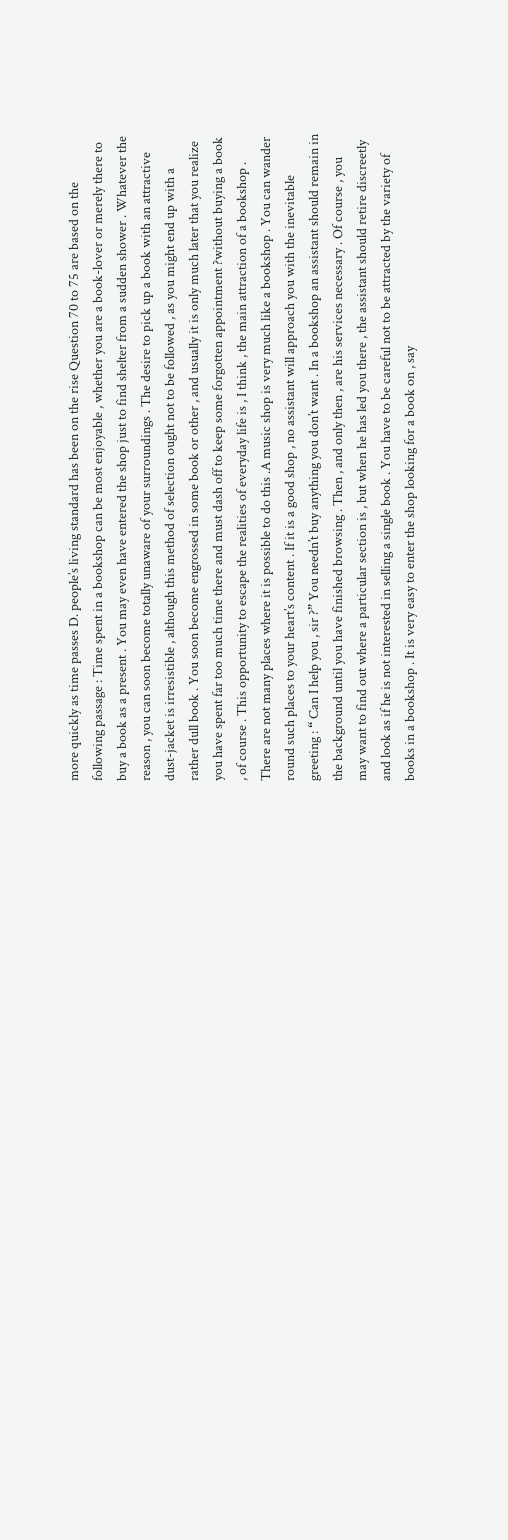more quickly as time passes D. people’s living standard has been on the rise Question 70 to 75 are based on the following passage : Time spent in a bookshop can be most enjoyable , whether you are a book-lover or merely there to buy a book as a present . You may even have entered the shop just to find shelter from a sudden shower . Whatever the reason , you can soon become totally unaware of your surroundings . The desire to pick up a book with an attractive dust-jacket is irresistible , although this method of selection ought not to be followed , as you might end up with a rather dull book . You soon become engrossed in some book or other , and usually it is only much later that you realize you have spent far too much time there and must dash off to keep some forgotten appointment ?without buying a book , of course . This opportunity to escape the realities of everyday life is , I think , the main attraction of a bookshop . There are not many places where it is possible to do this .A music shop is very much like a bookshop . You can wander round such places to your heart’s content . If it is a good shop , no assistant will approach you with the inevitable greeting : “ Can I help you , sir ?” You needn’t buy anything you don’t want . In a bookshop an assistant should remain in the background until you have finished browsing . Then , and only then , are his services necessary . Of course , you may want to find out where a particular section is , but when he has led you there , the assistant should retire discreetly and look as if he is not interested in selling a single book . You have to be careful not to be attracted by the variety of books in a bookshop . It is very easy to enter the shop looking for a book on , say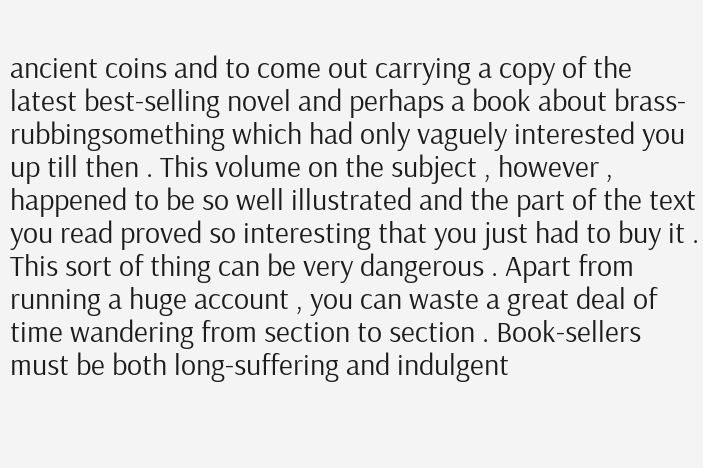ancient coins and to come out carrying a copy of the latest best-selling novel and perhaps a book about brass-rubbingsomething which had only vaguely interested you up till then . This volume on the subject , however , happened to be so well illustrated and the part of the text you read proved so interesting that you just had to buy it . This sort of thing can be very dangerous . Apart from running a huge account , you can waste a great deal of time wandering from section to section . Book-sellers must be both long-suffering and indulgent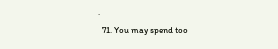.
  71. You may spend too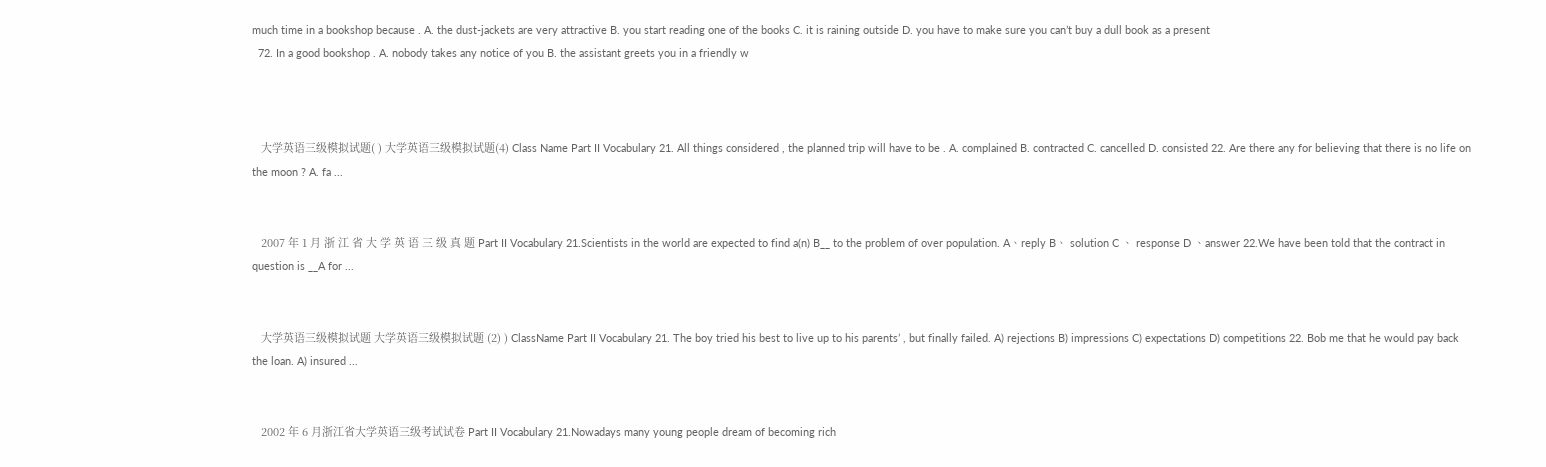much time in a bookshop because . A. the dust-jackets are very attractive B. you start reading one of the books C. it is raining outside D. you have to make sure you can’t buy a dull book as a present
  72. In a good bookshop . A. nobody takes any notice of you B. the assistant greets you in a friendly w



   大学英语三级模拟试题( ) 大学英语三级模拟试题(4) Class Name Part II Vocabulary 21. All things considered , the planned trip will have to be . A. complained B. contracted C. cancelled D. consisted 22. Are there any for believing that there is no life on the moon ? A. fa ...


   2007 年 1 月 浙 江 省 大 学 英 语 三 级 真 题 Part II Vocabulary 21.Scientists in the world are expected to find a(n) B__ to the problem of over population. A、reply B、 solution C 、 response D 、answer 22.We have been told that the contract in question is __A for ...


   大学英语三级模拟试题 大学英语三级模拟试题 (2) ) ClassName Part II Vocabulary 21. The boy tried his best to live up to his parents’ , but finally failed. A) rejections B) impressions C) expectations D) competitions 22. Bob me that he would pay back the loan. A) insured ...


   2002 年 6 月浙江省大学英语三级考试试卷 Part II Vocabulary 21.Nowadays many young people dream of becoming rich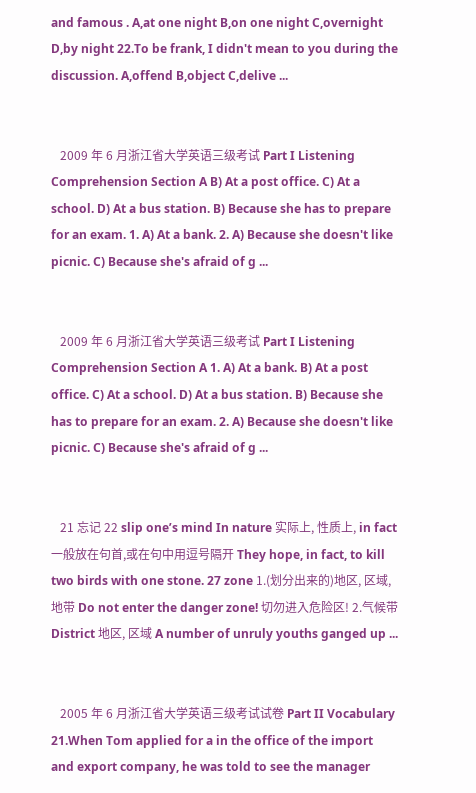and famous . A,at one night B,on one night C,overnight D,by night 22.To be frank, I didn't mean to you during the discussion. A,offend B,object C,delive ...


   2009 年 6 月浙江省大学英语三级考试 Part I Listening Comprehension Section A B) At a post office. C) At a school. D) At a bus station. B) Because she has to prepare for an exam. 1. A) At a bank. 2. A) Because she doesn't like picnic. C) Because she's afraid of g ...


   2009 年 6 月浙江省大学英语三级考试 Part I Listening Comprehension Section A 1. A) At a bank. B) At a post office. C) At a school. D) At a bus station. B) Because she has to prepare for an exam. 2. A) Because she doesn't like picnic. C) Because she's afraid of g ...


   21 忘记 22 slip one’s mind In nature 实际上, 性质上, in fact 一般放在句首,或在句中用逗号隔开 They hope, in fact, to kill two birds with one stone. 27 zone 1.(划分出来的)地区, 区域, 地带 Do not enter the danger zone! 切勿进入危险区! 2.气候带 District 地区, 区域 A number of unruly youths ganged up ...


   2005 年 6 月浙江省大学英语三级考试试卷 Part II Vocabulary 21.When Tom applied for a in the office of the import and export company, he was told to see the manager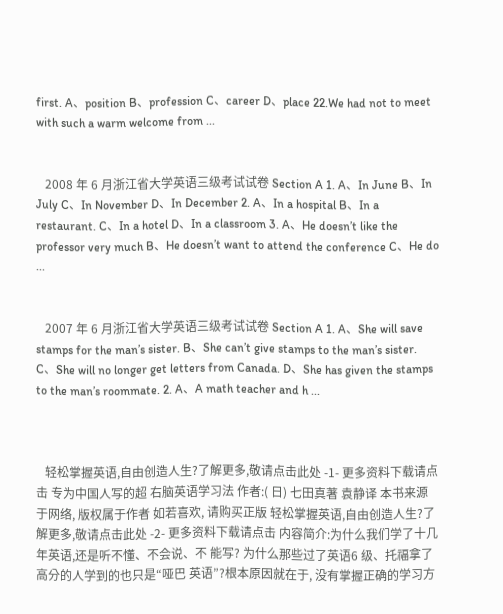first. A、position B、profession C、career D、place 22.We had not to meet with such a warm welcome from ...


   2008 年 6 月浙江省大学英语三级考试试卷 Section A 1. A、In June B、In July C、In November D、In December 2. A、In a hospital B、In a restaurant. C、In a hotel D、In a classroom 3. A、He doesn’t like the professor very much B、He doesn’t want to attend the conference C、He do ...


   2007 年 6 月浙江省大学英语三级考试试卷 Section A 1. A、She will save stamps for the man’s sister. B、She can’t give stamps to the man’s sister. C、She will no longer get letters from Canada. D、She has given the stamps to the man’s roommate. 2. A、A math teacher and h ...



   轻松掌握英语,自由创造人生?了解更多,敬请点击此处 -1- 更多资料下载请点击 专为中国人写的超 右脑英语学习法 作者:( 日) 七田真著 袁静译 本书来源于网络, 版权属于作者 如若喜欢, 请购买正版 轻松掌握英语,自由创造人生?了解更多,敬请点击此处 -2- 更多资料下载请点击 内容简介:为什么我们学了十几年英语,还是听不懂、不会说、不 能写? 为什么那些过了英语6 级、托福拿了高分的人学到的也只是“哑巴 英语”?根本原因就在于, 没有掌握正确的学习方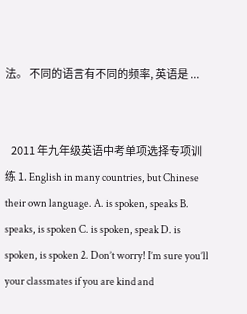法。 不同的语言有不同的频率, 英语是 ...


   2011 年九年级英语中考单项选择专项训练 1. English in many countries, but Chinese their own language. A. is spoken, speaks B. speaks, is spoken C. is spoken, speak D. is spoken, is spoken 2. Don’t worry! I’m sure you’ll your classmates if you are kind and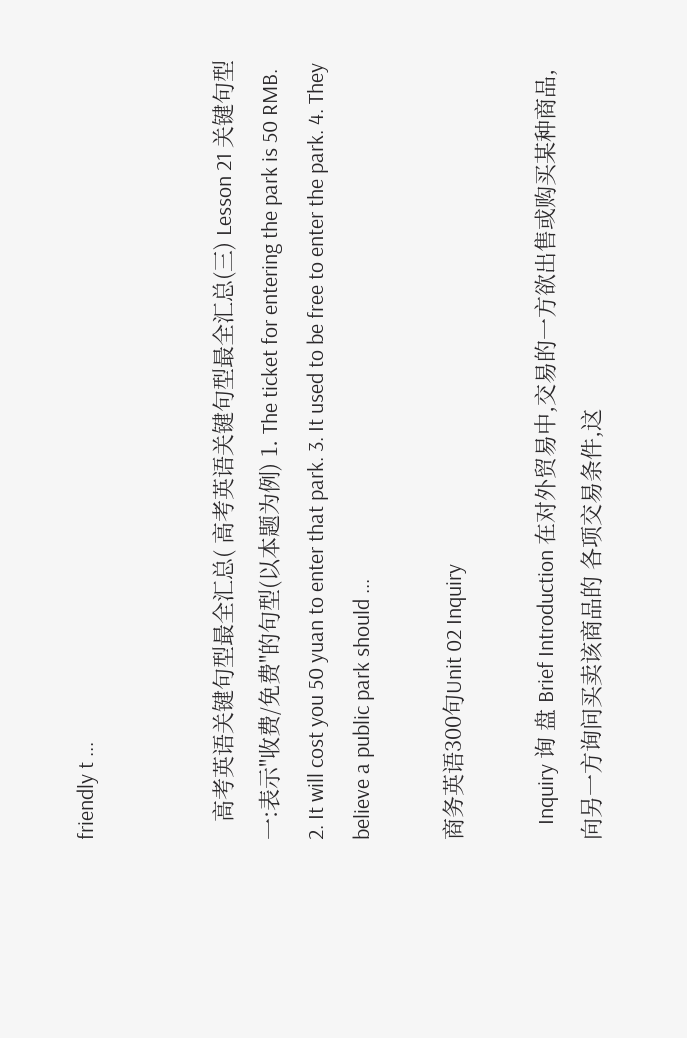friendly t ...


   高考英语关键句型最全汇总( 高考英语关键句型最全汇总(三) Lesson 21 关键句型一:表示"收费/免费"的句型(以本题为例) 1. The ticket for entering the park is 50 RMB. 2. It will cost you 50 yuan to enter that park. 3. It used to be free to enter the park. 4. They believe a public park should ...

商务英语300句Unit 02 Inquiry

   Inquiry 询 盘 Brief Introduction 在对外贸易中,交易的一方欲出售或购买某种商品,向另一方询问买卖该商品的 各项交易条件,这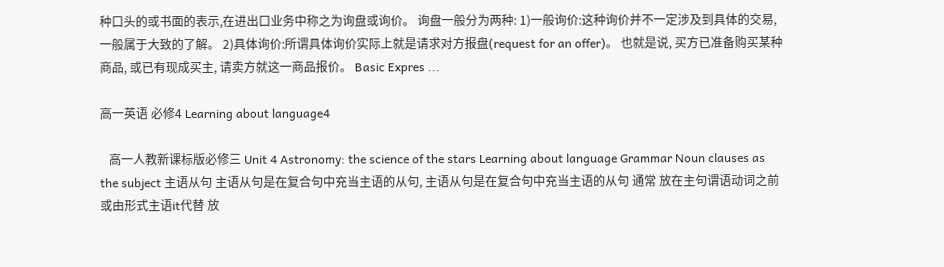种口头的或书面的表示,在进出口业务中称之为询盘或询价。 询盘一般分为两种: 1)一般询价:这种询价并不一定涉及到具体的交易,一般属于大致的了解。 2)具体询价:所谓具体询价实际上就是请求对方报盘(request for an offer)。 也就是说, 买方已准备购买某种商品, 或已有现成买主, 请卖方就这一商品报价。 Basic Expres ...

高一英语 必修4 Learning about language4

   高一人教新课标版必修三 Unit 4 Astronomy: the science of the stars Learning about language Grammar Noun clauses as the subject 主语从句 主语从句是在复合句中充当主语的从句, 主语从句是在复合句中充当主语的从句 通常 放在主句谓语动词之前或由形式主语it代替 放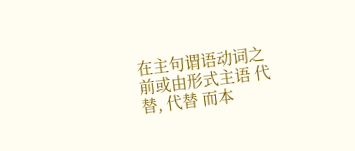在主句谓语动词之前或由形式主语 代替, 代替 而本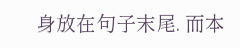身放在句子末尾. 而本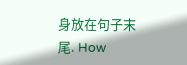身放在句子末尾. How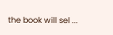the book will sel ...